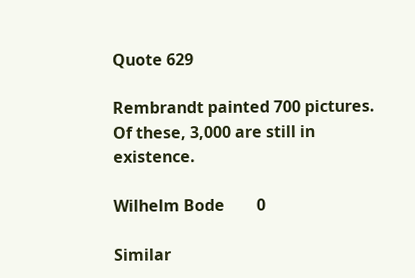Quote 629

Rembrandt painted 700 pictures. Of these, 3,000 are still in existence.

Wilhelm Bode        0

Similar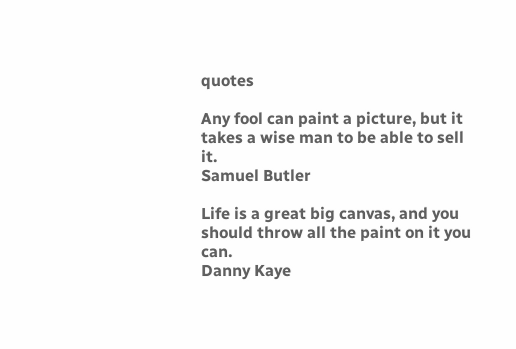quotes

Any fool can paint a picture, but it takes a wise man to be able to sell it.
Samuel Butler

Life is a great big canvas, and you should throw all the paint on it you can.
Danny Kaye